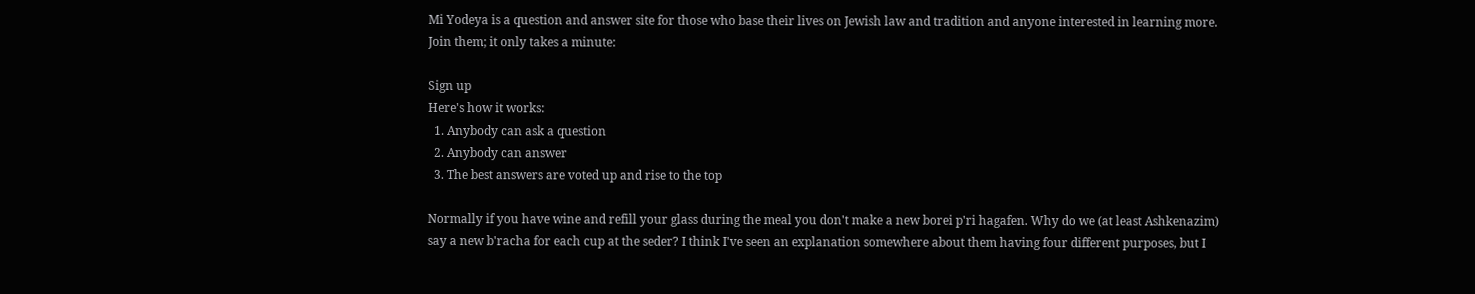Mi Yodeya is a question and answer site for those who base their lives on Jewish law and tradition and anyone interested in learning more. Join them; it only takes a minute:

Sign up
Here's how it works:
  1. Anybody can ask a question
  2. Anybody can answer
  3. The best answers are voted up and rise to the top

Normally if you have wine and refill your glass during the meal you don't make a new borei p'ri hagafen. Why do we (at least Ashkenazim) say a new b'racha for each cup at the seder? I think I've seen an explanation somewhere about them having four different purposes, but I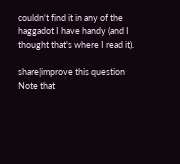couldn't find it in any of the haggadot I have handy (and I thought that's where I read it).

share|improve this question
Note that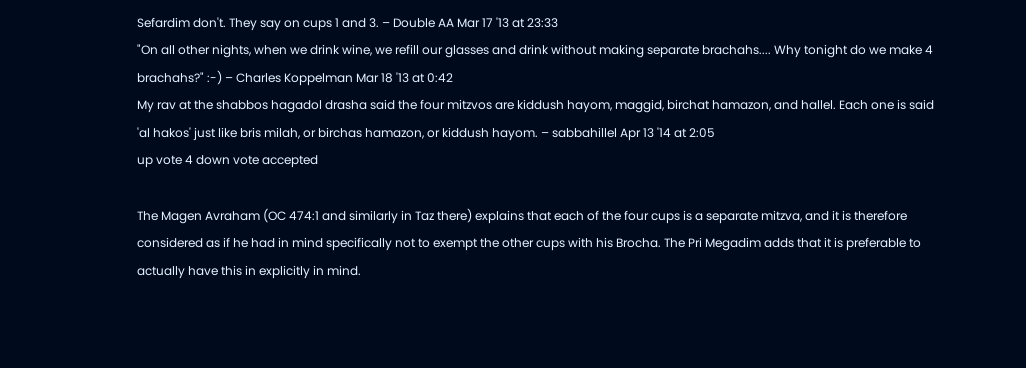Sefardim don't. They say on cups 1 and 3. – Double AA Mar 17 '13 at 23:33
"On all other nights, when we drink wine, we refill our glasses and drink without making separate brachahs.... Why tonight do we make 4 brachahs?" :-) – Charles Koppelman Mar 18 '13 at 0:42
My rav at the shabbos hagadol drasha said the four mitzvos are kiddush hayom, maggid, birchat hamazon, and hallel. Each one is said 'al hakos' just like bris milah, or birchas hamazon, or kiddush hayom. – sabbahillel Apr 13 '14 at 2:05
up vote 4 down vote accepted

The Magen Avraham (OC 474:1 and similarly in Taz there) explains that each of the four cups is a separate mitzva, and it is therefore considered as if he had in mind specifically not to exempt the other cups with his Brocha. The Pri Megadim adds that it is preferable to actually have this in explicitly in mind.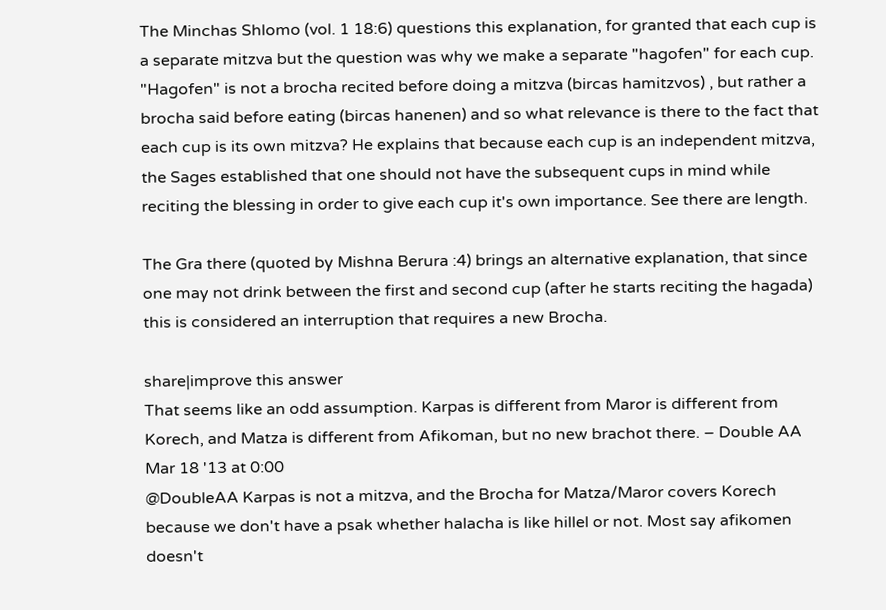The Minchas Shlomo (vol. 1 18:6) questions this explanation, for granted that each cup is a separate mitzva but the question was why we make a separate "hagofen" for each cup. "Hagofen" is not a brocha recited before doing a mitzva (bircas hamitzvos) , but rather a brocha said before eating (bircas hanenen) and so what relevance is there to the fact that each cup is its own mitzva? He explains that because each cup is an independent mitzva, the Sages established that one should not have the subsequent cups in mind while reciting the blessing in order to give each cup it's own importance. See there are length.

The Gra there (quoted by Mishna Berura :4) brings an alternative explanation, that since one may not drink between the first and second cup (after he starts reciting the hagada) this is considered an interruption that requires a new Brocha.

share|improve this answer
That seems like an odd assumption. Karpas is different from Maror is different from Korech, and Matza is different from Afikoman, but no new brachot there. – Double AA Mar 18 '13 at 0:00
@DoubleAA Karpas is not a mitzva, and the Brocha for Matza/Maror covers Korech because we don't have a psak whether halacha is like hillel or not. Most say afikomen doesn't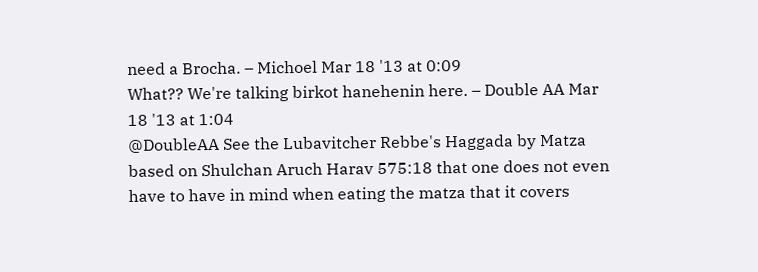need a Brocha. – Michoel Mar 18 '13 at 0:09
What?? We're talking birkot hanehenin here. – Double AA Mar 18 '13 at 1:04
@DoubleAA See the Lubavitcher Rebbe's Haggada by Matza based on Shulchan Aruch Harav 575:18 that one does not even have to have in mind when eating the matza that it covers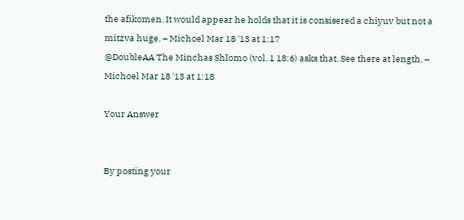the afikomen. It would appear he holds that it is consisered a chiyuv but not a mitzva huge. – Michoel Mar 18 '13 at 1:17
@DoubleAA The Minchas Shlomo (vol. 1 18:6) asks that. See there at length. – Michoel Mar 18 '13 at 1:18

Your Answer


By posting your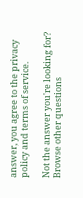answer, you agree to the privacy policy and terms of service.

Not the answer you're looking for? Browse other questions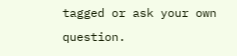tagged or ask your own question.